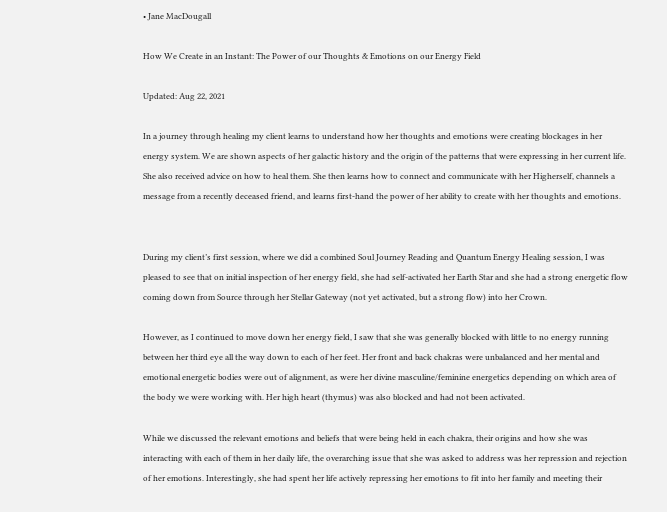• Jane MacDougall

How We Create in an Instant: The Power of our Thoughts & Emotions on our Energy Field

Updated: Aug 22, 2021

In a journey through healing my client learns to understand how her thoughts and emotions were creating blockages in her energy system. We are shown aspects of her galactic history and the origin of the patterns that were expressing in her current life. She also received advice on how to heal them. She then learns how to connect and communicate with her Higherself, channels a message from a recently deceased friend, and learns first-hand the power of her ability to create with her thoughts and emotions.


During my client’s first session, where we did a combined Soul Journey Reading and Quantum Energy Healing session, I was pleased to see that on initial inspection of her energy field, she had self-activated her Earth Star and she had a strong energetic flow coming down from Source through her Stellar Gateway (not yet activated, but a strong flow) into her Crown.

However, as I continued to move down her energy field, I saw that she was generally blocked with little to no energy running between her third eye all the way down to each of her feet. Her front and back chakras were unbalanced and her mental and emotional energetic bodies were out of alignment, as were her divine masculine/feminine energetics depending on which area of the body we were working with. Her high heart (thymus) was also blocked and had not been activated.

While we discussed the relevant emotions and beliefs that were being held in each chakra, their origins and how she was interacting with each of them in her daily life, the overarching issue that she was asked to address was her repression and rejection of her emotions. Interestingly, she had spent her life actively repressing her emotions to fit into her family and meeting their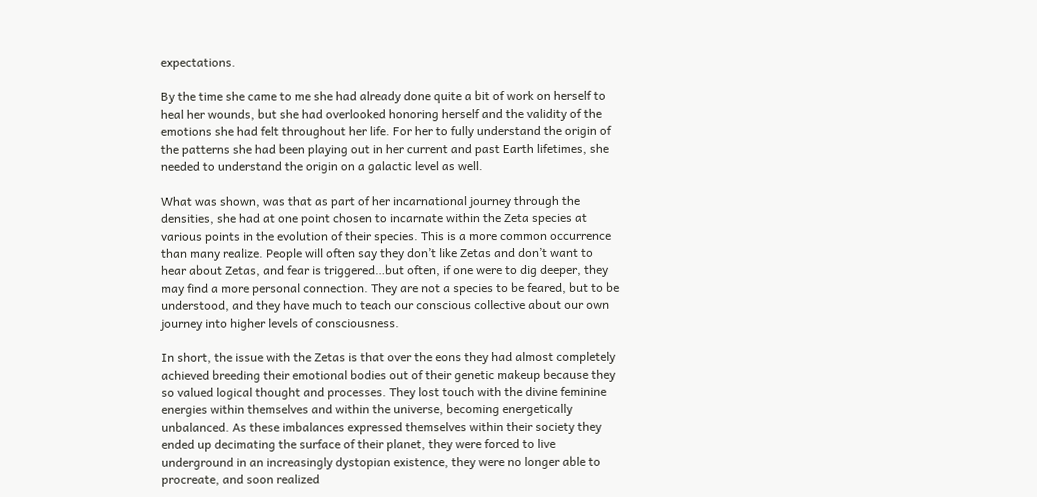expectations.

By the time she came to me she had already done quite a bit of work on herself to heal her wounds, but she had overlooked honoring herself and the validity of the emotions she had felt throughout her life. For her to fully understand the origin of the patterns she had been playing out in her current and past Earth lifetimes, she needed to understand the origin on a galactic level as well.

What was shown, was that as part of her incarnational journey through the densities, she had at one point chosen to incarnate within the Zeta species at various points in the evolution of their species. This is a more common occurrence than many realize. People will often say they don’t like Zetas and don’t want to hear about Zetas, and fear is triggered…but often, if one were to dig deeper, they may find a more personal connection. They are not a species to be feared, but to be understood, and they have much to teach our conscious collective about our own journey into higher levels of consciousness.

In short, the issue with the Zetas is that over the eons they had almost completely achieved breeding their emotional bodies out of their genetic makeup because they so valued logical thought and processes. They lost touch with the divine feminine energies within themselves and within the universe, becoming energetically unbalanced. As these imbalances expressed themselves within their society they ended up decimating the surface of their planet, they were forced to live underground in an increasingly dystopian existence, they were no longer able to procreate, and soon realized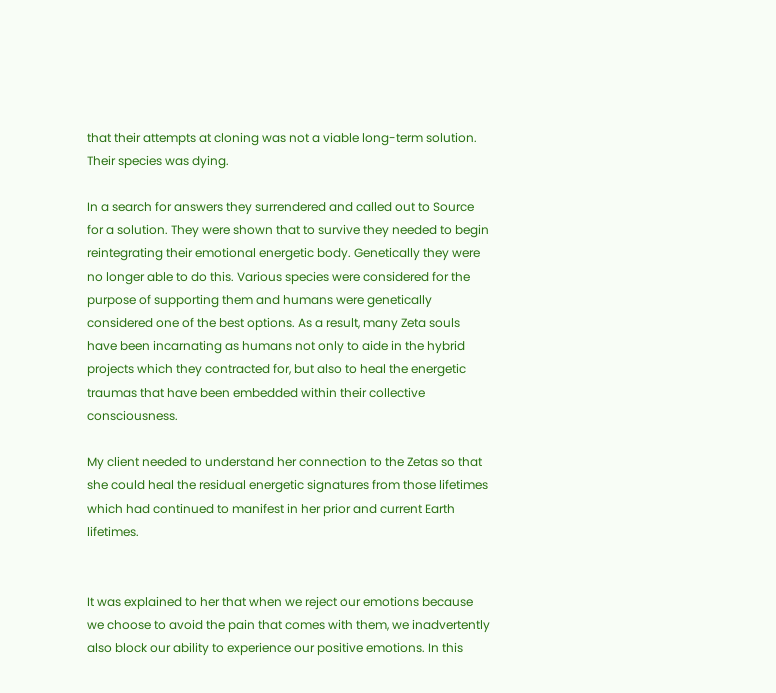that their attempts at cloning was not a viable long-term solution. Their species was dying.

In a search for answers they surrendered and called out to Source for a solution. They were shown that to survive they needed to begin reintegrating their emotional energetic body. Genetically they were no longer able to do this. Various species were considered for the purpose of supporting them and humans were genetically considered one of the best options. As a result, many Zeta souls have been incarnating as humans not only to aide in the hybrid projects which they contracted for, but also to heal the energetic traumas that have been embedded within their collective consciousness.

My client needed to understand her connection to the Zetas so that she could heal the residual energetic signatures from those lifetimes which had continued to manifest in her prior and current Earth lifetimes.


It was explained to her that when we reject our emotions because we choose to avoid the pain that comes with them, we inadvertently also block our ability to experience our positive emotions. In this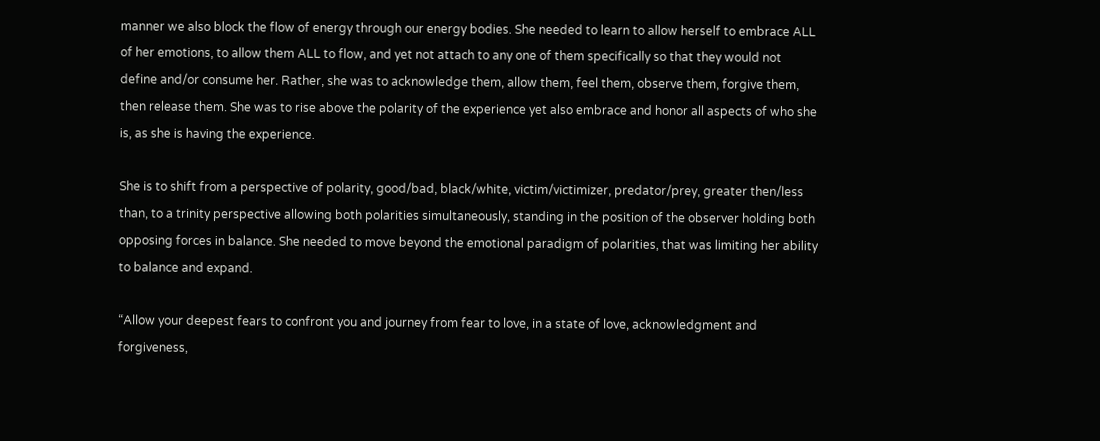manner we also block the flow of energy through our energy bodies. She needed to learn to allow herself to embrace ALL of her emotions, to allow them ALL to flow, and yet not attach to any one of them specifically so that they would not define and/or consume her. Rather, she was to acknowledge them, allow them, feel them, observe them, forgive them, then release them. She was to rise above the polarity of the experience yet also embrace and honor all aspects of who she is, as she is having the experience.

She is to shift from a perspective of polarity, good/bad, black/white, victim/victimizer, predator/prey, greater then/less than, to a trinity perspective allowing both polarities simultaneously, standing in the position of the observer holding both opposing forces in balance. She needed to move beyond the emotional paradigm of polarities, that was limiting her ability to balance and expand.

“Allow your deepest fears to confront you and journey from fear to love, in a state of love, acknowledgment and forgiveness,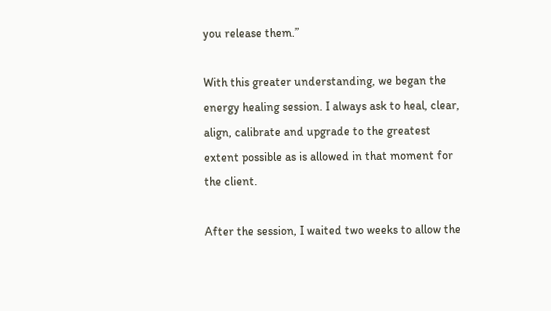you release them.”

With this greater understanding, we began the energy healing session. I always ask to heal, clear, align, calibrate and upgrade to the greatest extent possible as is allowed in that moment for the client.

After the session, I waited two weeks to allow the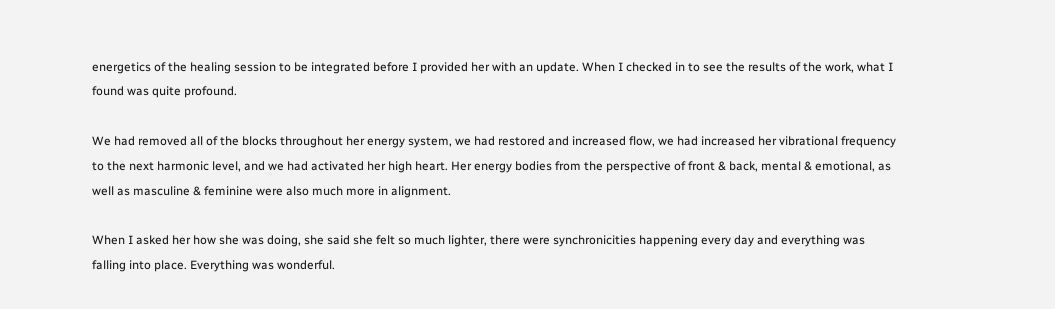energetics of the healing session to be integrated before I provided her with an update. When I checked in to see the results of the work, what I found was quite profound.

We had removed all of the blocks throughout her energy system, we had restored and increased flow, we had increased her vibrational frequency to the next harmonic level, and we had activated her high heart. Her energy bodies from the perspective of front & back, mental & emotional, as well as masculine & feminine were also much more in alignment.

When I asked her how she was doing, she said she felt so much lighter, there were synchronicities happening every day and everything was falling into place. Everything was wonderful.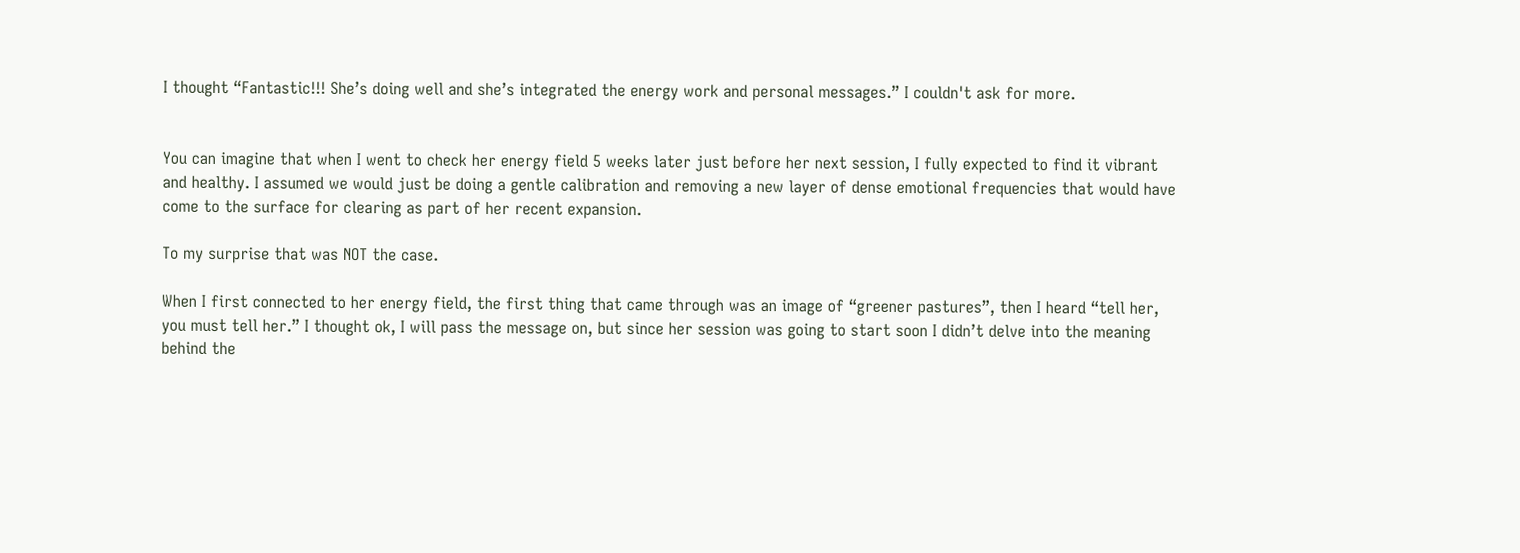I thought “Fantastic!!! She’s doing well and she’s integrated the energy work and personal messages.” I couldn't ask for more.


You can imagine that when I went to check her energy field 5 weeks later just before her next session, I fully expected to find it vibrant and healthy. I assumed we would just be doing a gentle calibration and removing a new layer of dense emotional frequencies that would have come to the surface for clearing as part of her recent expansion.

To my surprise that was NOT the case.

When I first connected to her energy field, the first thing that came through was an image of “greener pastures”, then I heard “tell her, you must tell her.” I thought ok, I will pass the message on, but since her session was going to start soon I didn’t delve into the meaning behind the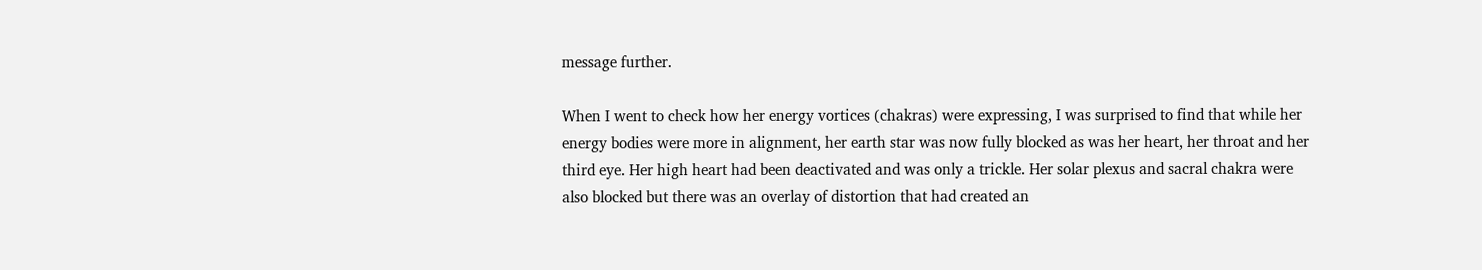message further.

When I went to check how her energy vortices (chakras) were expressing, I was surprised to find that while her energy bodies were more in alignment, her earth star was now fully blocked as was her heart, her throat and her third eye. Her high heart had been deactivated and was only a trickle. Her solar plexus and sacral chakra were also blocked but there was an overlay of distortion that had created an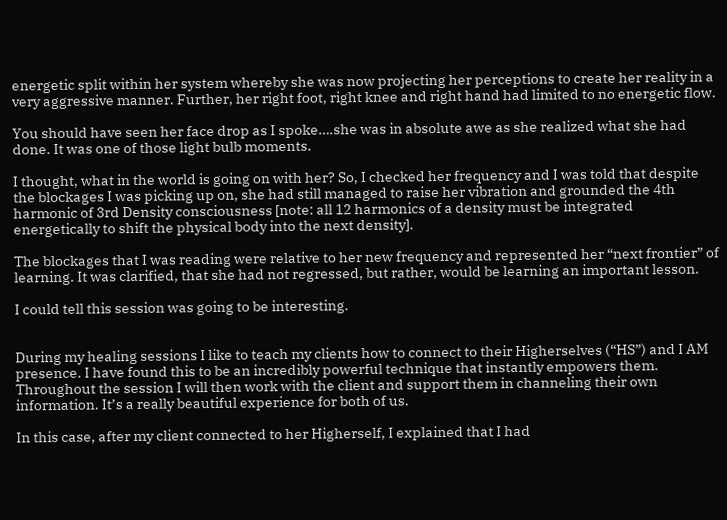energetic split within her system whereby she was now projecting her perceptions to create her reality in a very aggressive manner. Further, her right foot, right knee and right hand had limited to no energetic flow.

You should have seen her face drop as I spoke….she was in absolute awe as she realized what she had done. It was one of those light bulb moments.

I thought, what in the world is going on with her? So, I checked her frequency and I was told that despite the blockages I was picking up on, she had still managed to raise her vibration and grounded the 4th harmonic of 3rd Density consciousness [note: all 12 harmonics of a density must be integrated energetically to shift the physical body into the next density].

The blockages that I was reading were relative to her new frequency and represented her “next frontier” of learning. It was clarified, that she had not regressed, but rather, would be learning an important lesson.

I could tell this session was going to be interesting.


During my healing sessions I like to teach my clients how to connect to their Higherselves (“HS”) and I AM presence. I have found this to be an incredibly powerful technique that instantly empowers them. Throughout the session I will then work with the client and support them in channeling their own information. It’s a really beautiful experience for both of us.

In this case, after my client connected to her Higherself, I explained that I had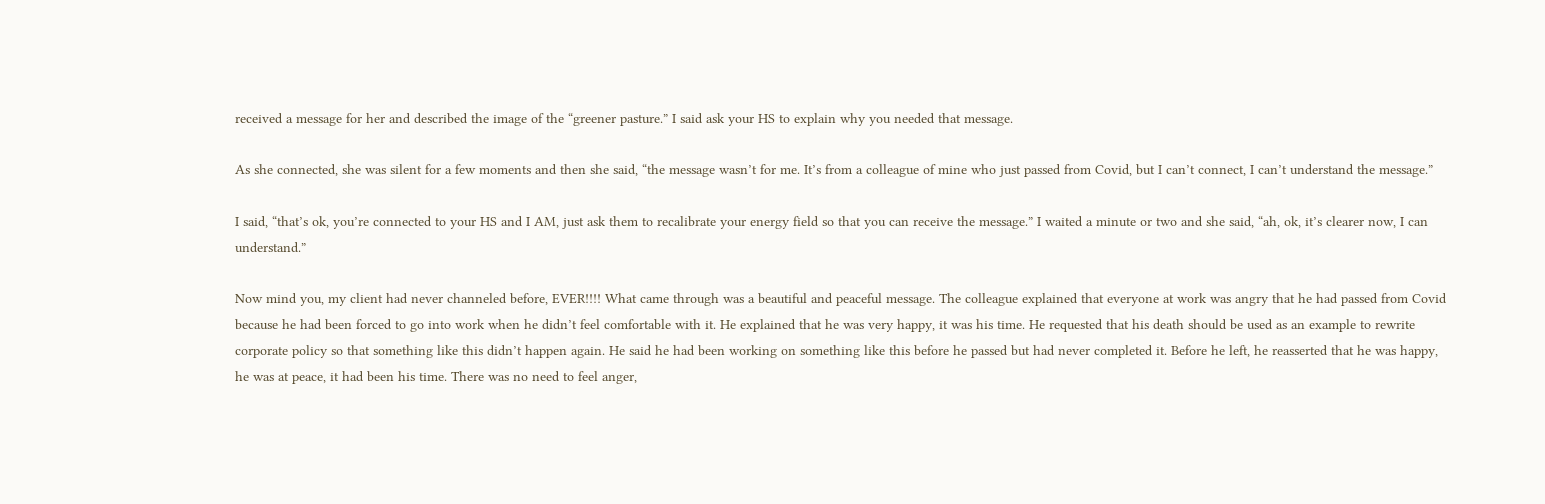received a message for her and described the image of the “greener pasture.” I said ask your HS to explain why you needed that message.

As she connected, she was silent for a few moments and then she said, “the message wasn’t for me. It’s from a colleague of mine who just passed from Covid, but I can’t connect, I can’t understand the message.”

I said, “that’s ok, you’re connected to your HS and I AM, just ask them to recalibrate your energy field so that you can receive the message.” I waited a minute or two and she said, “ah, ok, it’s clearer now, I can understand.”

Now mind you, my client had never channeled before, EVER!!!! What came through was a beautiful and peaceful message. The colleague explained that everyone at work was angry that he had passed from Covid because he had been forced to go into work when he didn’t feel comfortable with it. He explained that he was very happy, it was his time. He requested that his death should be used as an example to rewrite corporate policy so that something like this didn’t happen again. He said he had been working on something like this before he passed but had never completed it. Before he left, he reasserted that he was happy, he was at peace, it had been his time. There was no need to feel anger,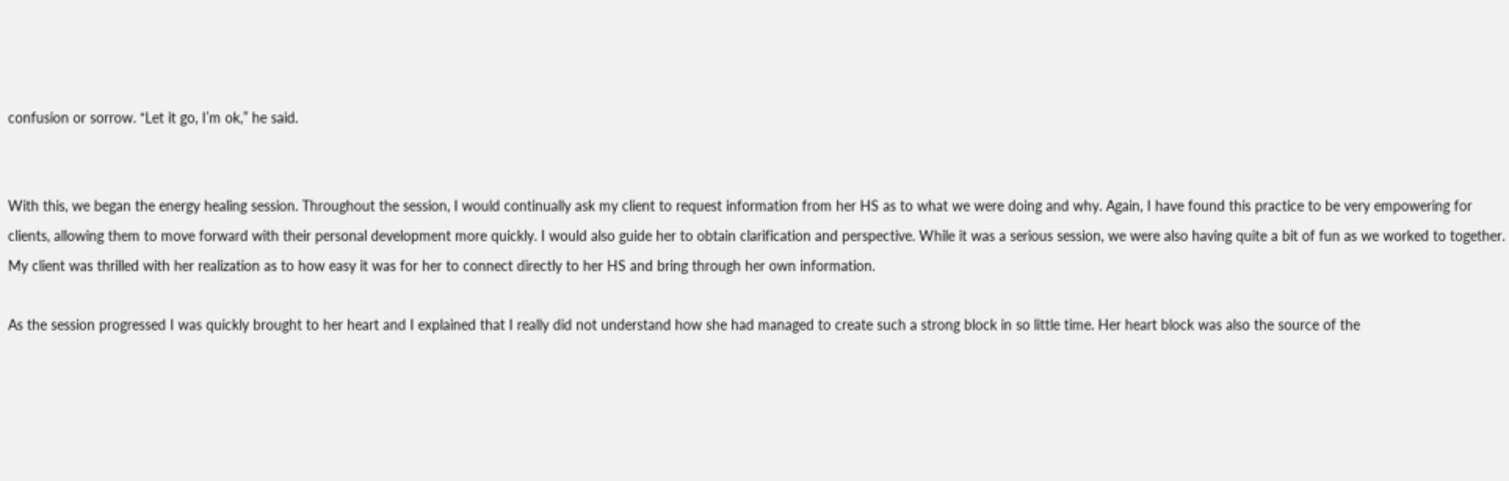confusion or sorrow. “Let it go, I’m ok,” he said.


With this, we began the energy healing session. Throughout the session, I would continually ask my client to request information from her HS as to what we were doing and why. Again, I have found this practice to be very empowering for clients, allowing them to move forward with their personal development more quickly. I would also guide her to obtain clarification and perspective. While it was a serious session, we were also having quite a bit of fun as we worked to together. My client was thrilled with her realization as to how easy it was for her to connect directly to her HS and bring through her own information.

As the session progressed I was quickly brought to her heart and I explained that I really did not understand how she had managed to create such a strong block in so little time. Her heart block was also the source of the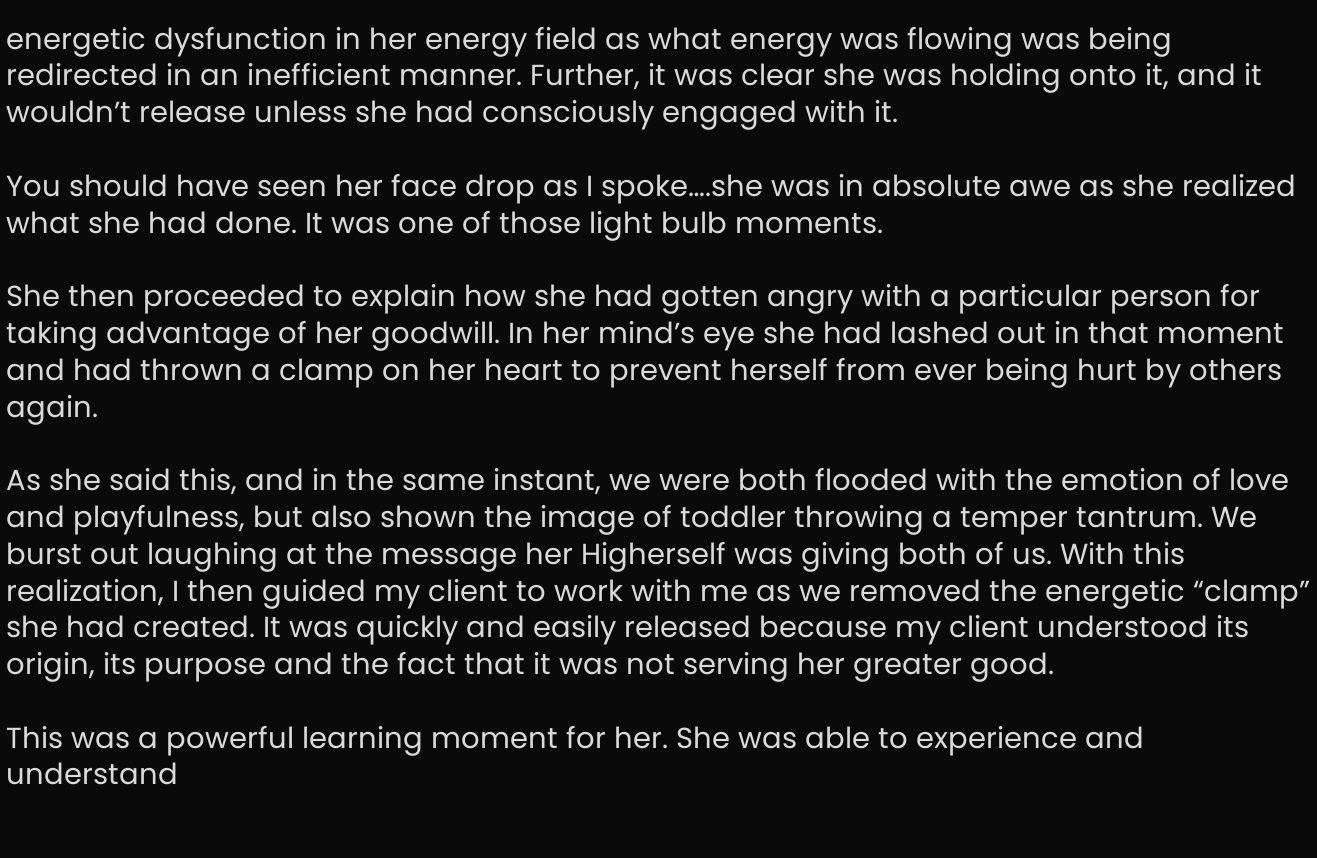energetic dysfunction in her energy field as what energy was flowing was being redirected in an inefficient manner. Further, it was clear she was holding onto it, and it wouldn’t release unless she had consciously engaged with it.

You should have seen her face drop as I spoke….she was in absolute awe as she realized what she had done. It was one of those light bulb moments.

She then proceeded to explain how she had gotten angry with a particular person for taking advantage of her goodwill. In her mind’s eye she had lashed out in that moment and had thrown a clamp on her heart to prevent herself from ever being hurt by others again.

As she said this, and in the same instant, we were both flooded with the emotion of love and playfulness, but also shown the image of toddler throwing a temper tantrum. We burst out laughing at the message her Higherself was giving both of us. With this realization, I then guided my client to work with me as we removed the energetic “clamp” she had created. It was quickly and easily released because my client understood its origin, its purpose and the fact that it was not serving her greater good.

This was a powerful learning moment for her. She was able to experience and understand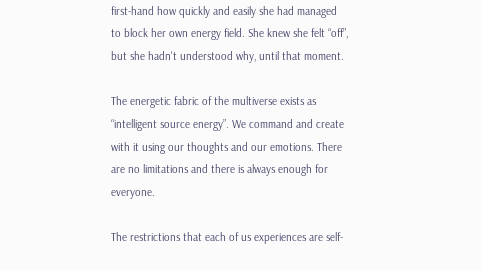first-hand how quickly and easily she had managed to block her own energy field. She knew she felt “off”, but she hadn't understood why, until that moment.

The energetic fabric of the multiverse exists as “intelligent source energy”. We command and create with it using our thoughts and our emotions. There are no limitations and there is always enough for everyone.

The restrictions that each of us experiences are self-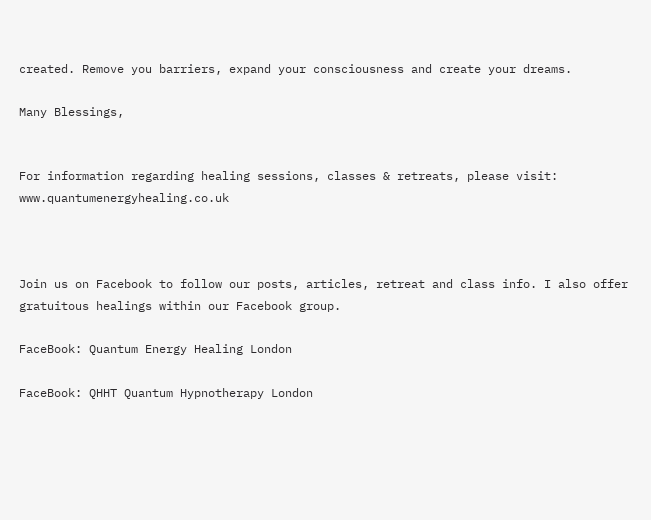created. Remove you barriers, expand your consciousness and create your dreams.

Many Blessings,


For information regarding healing sessions, classes & retreats, please visit: www.quantumenergyhealing.co.uk



Join us on Facebook to follow our posts, articles, retreat and class info. I also offer gratuitous healings within our Facebook group.

FaceBook: Quantum Energy Healing London

FaceBook: QHHT Quantum Hypnotherapy London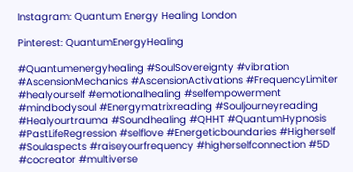Instagram: Quantum Energy Healing London

Pinterest: QuantumEnergyHealing

#Quantumenergyhealing #SoulSovereignty #vibration #AscensionMechanics #AscensionActivations #FrequencyLimiter #healyourself #emotionalhealing #selfempowerment #mindbodysoul #Energymatrixreading #Souljourneyreading #Healyourtrauma #Soundhealing #QHHT #QuantumHypnosis #PastLifeRegression #selflove #Energeticboundaries #Higherself #Soulaspects #raiseyourfrequency #higherselfconnection #5D #cocreator #multiverse